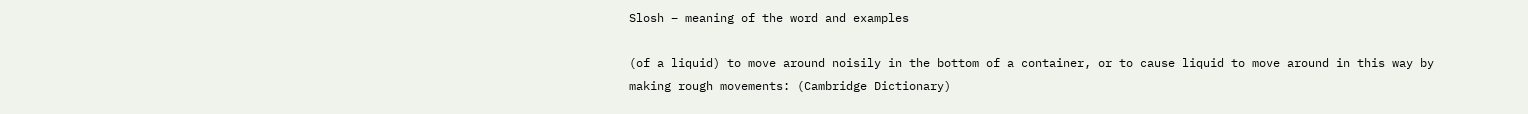Slosh – meaning of the word and examples

(of a liquid) to move around noisily in the bottom of a container, or to cause liquid to move around in this way by making rough movements: (Cambridge Dictionary)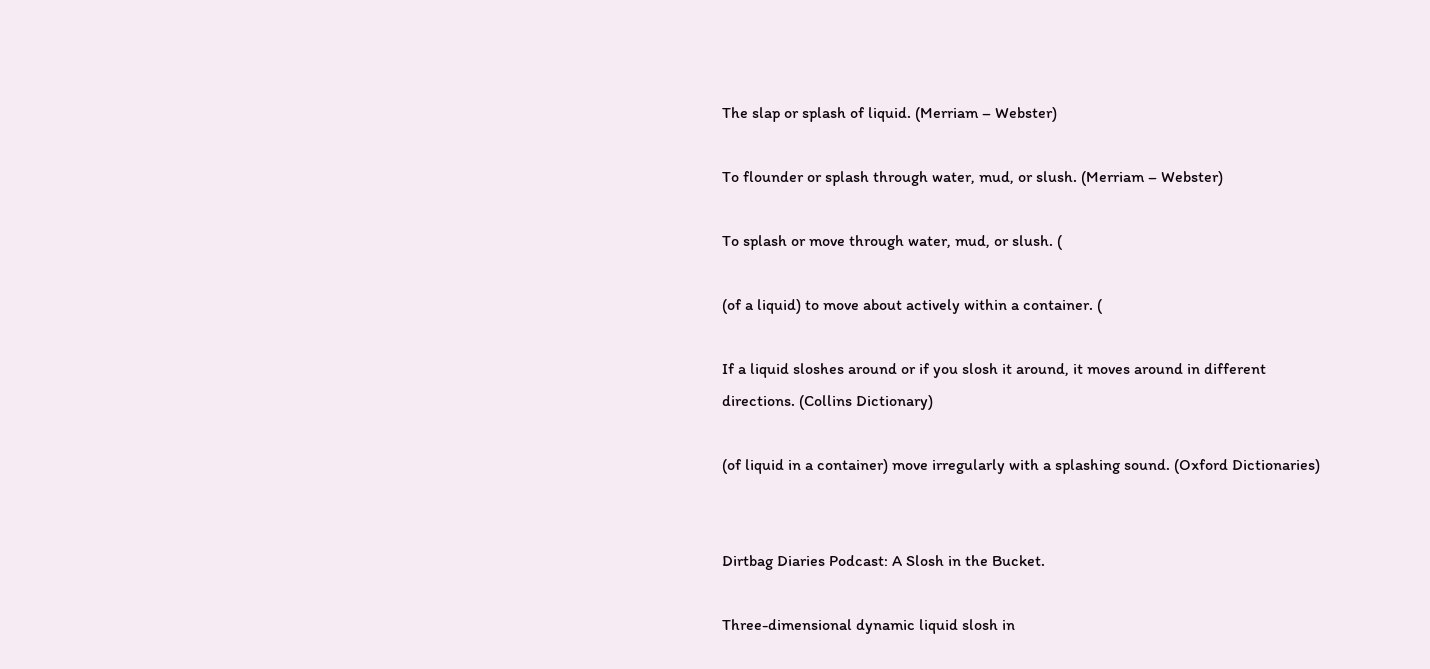The slap or splash of liquid. (Merriam – Webster)

To flounder or splash through water, mud, or slush. (Merriam – Webster)

To splash or move through water, mud, or slush. (

(of a liquid) to move about actively within a container. (

If a liquid sloshes around or if you slosh it around, it moves around in different directions. (Collins Dictionary)

(of liquid in a container) move irregularly with a splashing sound. (Oxford Dictionaries)


Dirtbag Diaries Podcast: A Slosh in the Bucket.

Three-dimensional dynamic liquid slosh in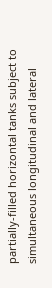partially-filled horizontal tanks subject to simultaneous longitudinal and lateral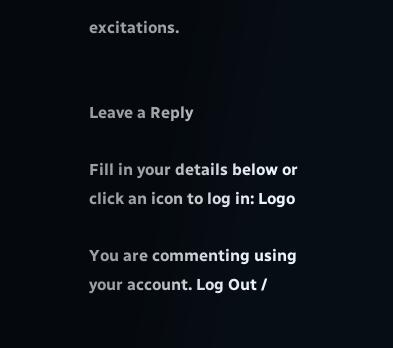excitations.


Leave a Reply

Fill in your details below or click an icon to log in: Logo

You are commenting using your account. Log Out /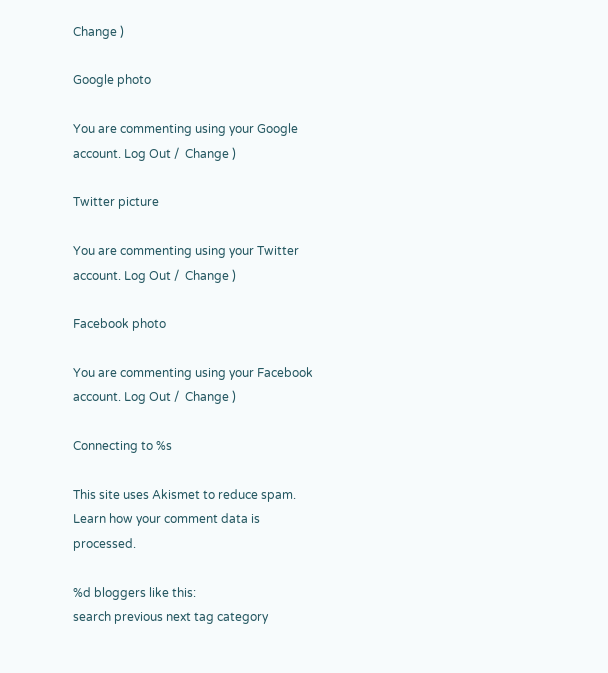Change )

Google photo

You are commenting using your Google account. Log Out /  Change )

Twitter picture

You are commenting using your Twitter account. Log Out /  Change )

Facebook photo

You are commenting using your Facebook account. Log Out /  Change )

Connecting to %s

This site uses Akismet to reduce spam. Learn how your comment data is processed.

%d bloggers like this:
search previous next tag category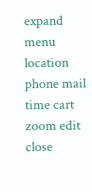expand menu location phone mail time cart zoom edit close